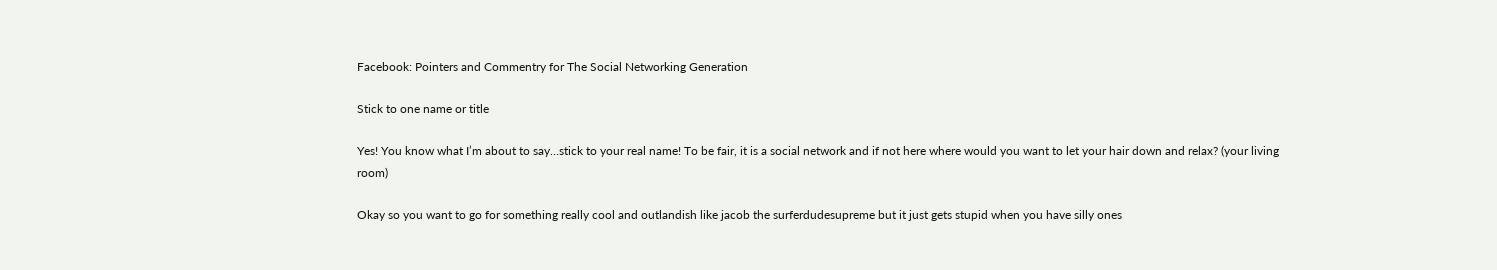Facebook: Pointers and Commentry for The Social Networking Generation

Stick to one name or title

Yes! You know what I’m about to say…stick to your real name! To be fair, it is a social network and if not here where would you want to let your hair down and relax? (your living room)

Okay so you want to go for something really cool and outlandish like jacob the surferdudesupreme but it just gets stupid when you have silly ones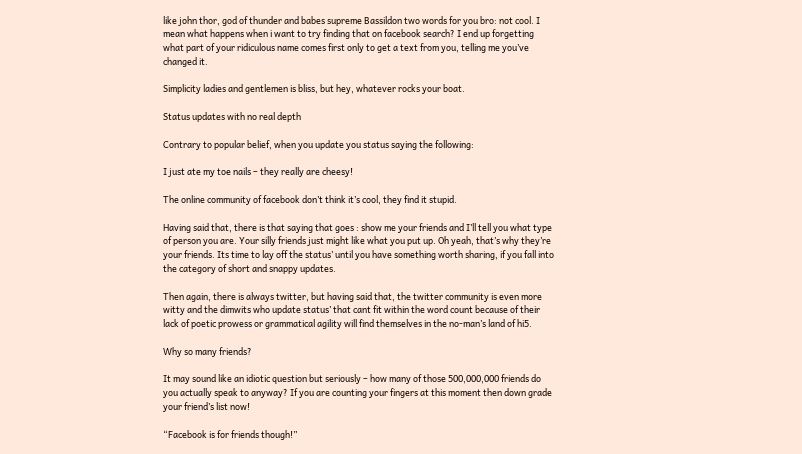like john thor, god of thunder and babes supreme Bassildon two words for you bro: not cool. I mean what happens when i want to try finding that on facebook search? I end up forgetting what part of your ridiculous name comes first only to get a text from you, telling me you’ve changed it.

Simplicity ladies and gentlemen is bliss, but hey, whatever rocks your boat.

Status updates with no real depth

Contrary to popular belief, when you update you status saying the following:

I just ate my toe nails – they really are cheesy!

The online community of facebook don’t think it’s cool, they find it stupid.

Having said that, there is that saying that goes : show me your friends and I’ll tell you what type of person you are. Your silly friends just might like what you put up. Oh yeah, that’s why they’re your friends. Its time to lay off the status’ until you have something worth sharing, if you fall into the category of short and snappy updates.

Then again, there is always twitter, but having said that, the twitter community is even more witty and the dimwits who update status’ that cant fit within the word count because of their lack of poetic prowess or grammatical agility will find themselves in the no-man’s land of hi5.

Why so many friends?

It may sound like an idiotic question but seriously – how many of those 500,000,000 friends do you actually speak to anyway? If you are counting your fingers at this moment then down grade your friend’s list now!

“Facebook is for friends though!”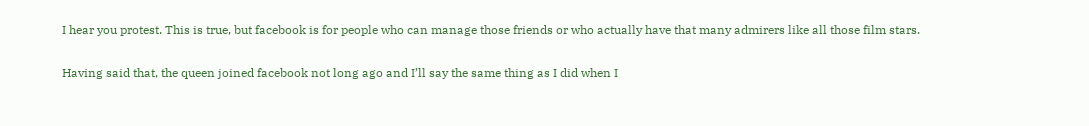I hear you protest. This is true, but facebook is for people who can manage those friends or who actually have that many admirers like all those film stars.

Having said that, the queen joined facebook not long ago and I’ll say the same thing as I did when I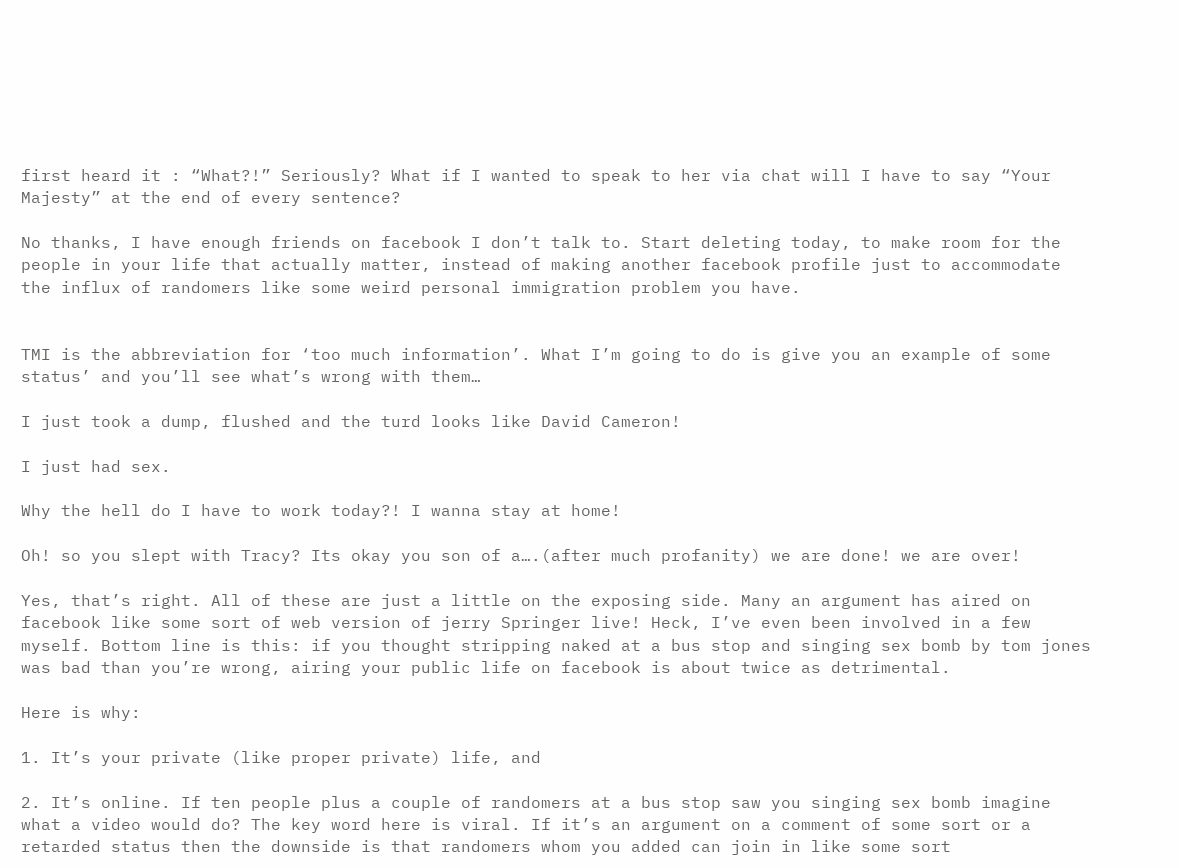first heard it : “What?!” Seriously? What if I wanted to speak to her via chat will I have to say “Your Majesty” at the end of every sentence?

No thanks, I have enough friends on facebook I don’t talk to. Start deleting today, to make room for the people in your life that actually matter, instead of making another facebook profile just to accommodate the influx of randomers like some weird personal immigration problem you have.


TMI is the abbreviation for ‘too much information’. What I’m going to do is give you an example of some status’ and you’ll see what’s wrong with them…

I just took a dump, flushed and the turd looks like David Cameron!

I just had sex.

Why the hell do I have to work today?! I wanna stay at home!

Oh! so you slept with Tracy? Its okay you son of a….(after much profanity) we are done! we are over!

Yes, that’s right. All of these are just a little on the exposing side. Many an argument has aired on facebook like some sort of web version of jerry Springer live! Heck, I’ve even been involved in a few myself. Bottom line is this: if you thought stripping naked at a bus stop and singing sex bomb by tom jones was bad than you’re wrong, airing your public life on facebook is about twice as detrimental.

Here is why:

1. It’s your private (like proper private) life, and

2. It’s online. If ten people plus a couple of randomers at a bus stop saw you singing sex bomb imagine what a video would do? The key word here is viral. If it’s an argument on a comment of some sort or a retarded status then the downside is that randomers whom you added can join in like some sort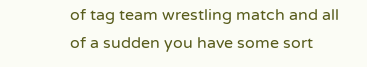of tag team wrestling match and all of a sudden you have some sort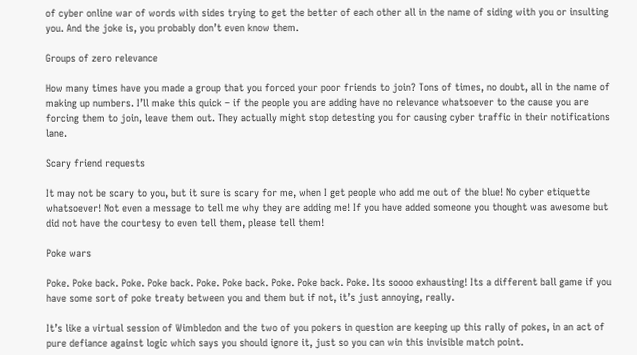of cyber online war of words with sides trying to get the better of each other all in the name of siding with you or insulting you. And the joke is, you probably don’t even know them.

Groups of zero relevance

How many times have you made a group that you forced your poor friends to join? Tons of times, no doubt, all in the name of making up numbers. I’ll make this quick – if the people you are adding have no relevance whatsoever to the cause you are forcing them to join, leave them out. They actually might stop detesting you for causing cyber traffic in their notifications lane.

Scary friend requests

It may not be scary to you, but it sure is scary for me, when I get people who add me out of the blue! No cyber etiquette whatsoever! Not even a message to tell me why they are adding me! If you have added someone you thought was awesome but did not have the courtesy to even tell them, please tell them!

Poke wars

Poke. Poke back. Poke. Poke back. Poke. Poke back. Poke. Poke back. Poke. Its soooo exhausting! Its a different ball game if you have some sort of poke treaty between you and them but if not, it’s just annoying, really.

It’s like a virtual session of Wimbledon and the two of you pokers in question are keeping up this rally of pokes, in an act of pure defiance against logic which says you should ignore it, just so you can win this invisible match point.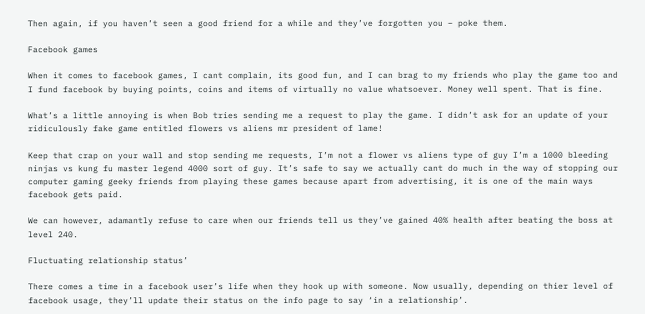Then again, if you haven’t seen a good friend for a while and they’ve forgotten you – poke them.

Facebook games

When it comes to facebook games, I cant complain, its good fun, and I can brag to my friends who play the game too and I fund facebook by buying points, coins and items of virtually no value whatsoever. Money well spent. That is fine.

What’s a little annoying is when Bob tries sending me a request to play the game. I didn’t ask for an update of your ridiculously fake game entitled flowers vs aliens mr president of lame!

Keep that crap on your wall and stop sending me requests, I’m not a flower vs aliens type of guy I’m a 1000 bleeding ninjas vs kung fu master legend 4000 sort of guy. It’s safe to say we actually cant do much in the way of stopping our computer gaming geeky friends from playing these games because apart from advertising, it is one of the main ways facebook gets paid.

We can however, adamantly refuse to care when our friends tell us they’ve gained 40% health after beating the boss at level 240.

Fluctuating relationship status’

There comes a time in a facebook user’s life when they hook up with someone. Now usually, depending on thier level of facebook usage, they’ll update their status on the info page to say ‘in a relationship’.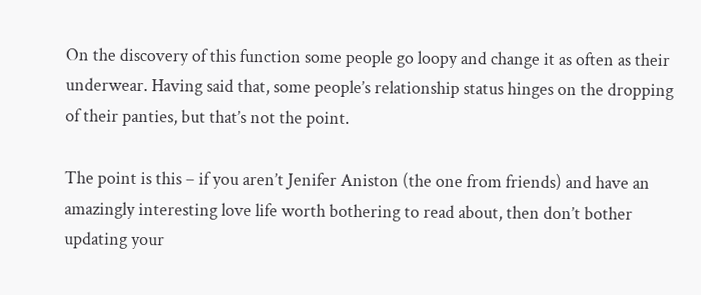On the discovery of this function some people go loopy and change it as often as their underwear. Having said that, some people’s relationship status hinges on the dropping of their panties, but that’s not the point.

The point is this – if you aren’t Jenifer Aniston (the one from friends) and have an amazingly interesting love life worth bothering to read about, then don’t bother updating your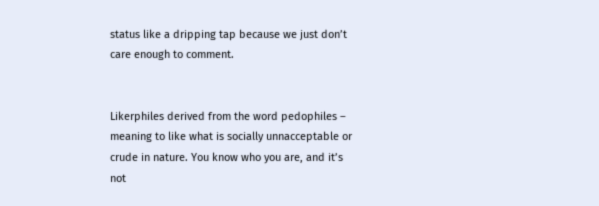status like a dripping tap because we just don’t care enough to comment.


Likerphiles derived from the word pedophiles – meaning to like what is socially unnacceptable or crude in nature. You know who you are, and it’s not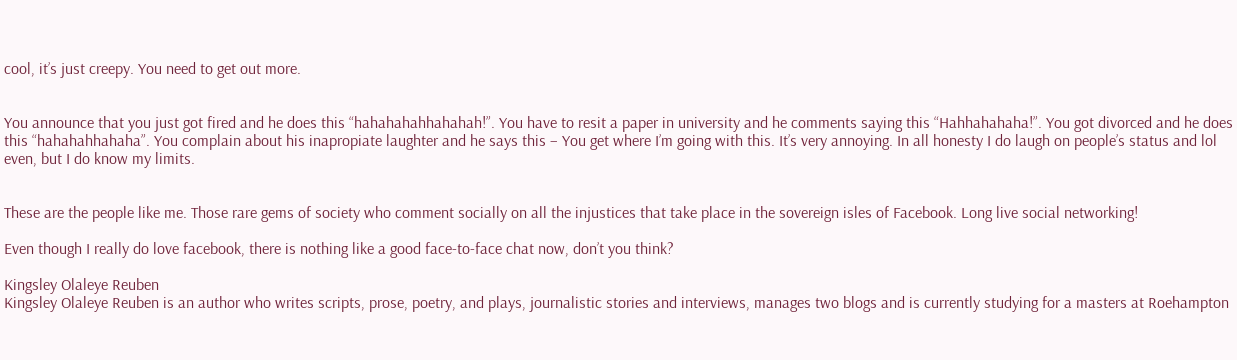cool, it’s just creepy. You need to get out more.


You announce that you just got fired and he does this “hahahahahhahahah!”. You have to resit a paper in university and he comments saying this “Hahhahahaha!”. You got divorced and he does this “hahahahhahaha”. You complain about his inapropiate laughter and he says this – You get where I’m going with this. It’s very annoying. In all honesty I do laugh on people’s status and lol even, but I do know my limits.


These are the people like me. Those rare gems of society who comment socially on all the injustices that take place in the sovereign isles of Facebook. Long live social networking!

Even though I really do love facebook, there is nothing like a good face-to-face chat now, don’t you think?

Kingsley Olaleye Reuben
Kingsley Olaleye Reuben is an author who writes scripts, prose, poetry, and plays, journalistic stories and interviews, manages two blogs and is currently studying for a masters at Roehampton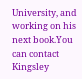University, and working on his next book.You can contact Kingsley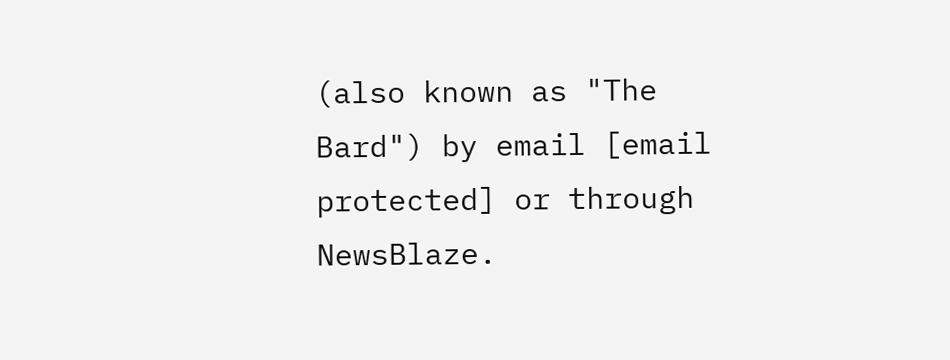(also known as "The Bard") by email [email protected] or through NewsBlaze.